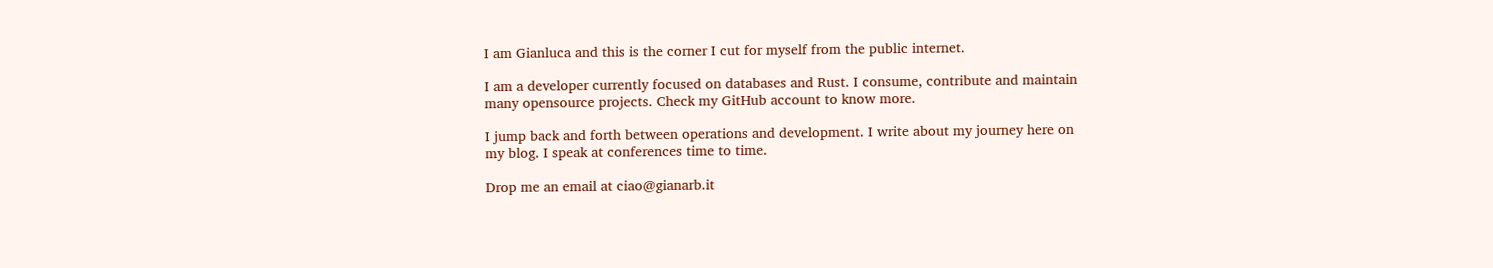I am Gianluca and this is the corner I cut for myself from the public internet.

I am a developer currently focused on databases and Rust. I consume, contribute and maintain many opensource projects. Check my GitHub account to know more.

I jump back and forth between operations and development. I write about my journey here on my blog. I speak at conferences time to time.

Drop me an email at ciao@gianarb.it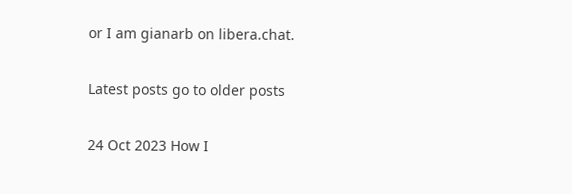or I am gianarb on libera.chat.

Latest posts go to older posts

24 Oct 2023 How I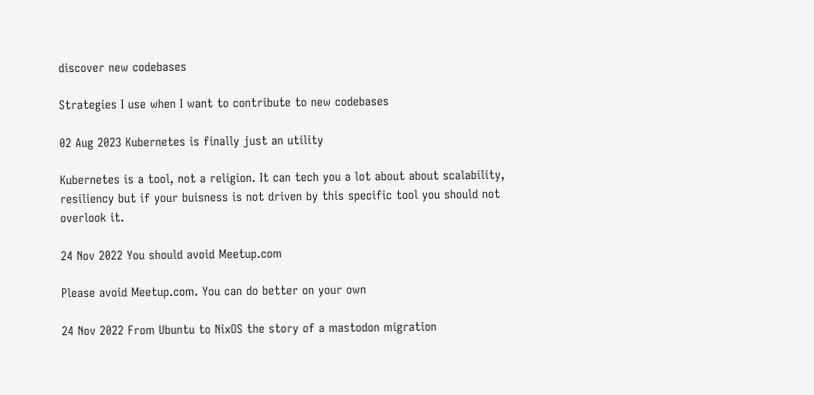discover new codebases

Strategies I use when I want to contribute to new codebases

02 Aug 2023 Kubernetes is finally just an utility

Kubernetes is a tool, not a religion. It can tech you a lot about about scalability, resiliency but if your buisness is not driven by this specific tool you should not overlook it.

24 Nov 2022 You should avoid Meetup.com

Please avoid Meetup.com. You can do better on your own

24 Nov 2022 From Ubuntu to NixOS the story of a mastodon migration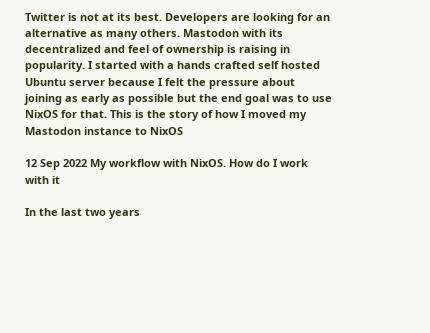Twitter is not at its best. Developers are looking for an alternative as many others. Mastodon with its decentralized and feel of ownership is raising in popularity. I started with a hands crafted self hosted Ubuntu server because I felt the pressure about joining as early as possible but the end goal was to use NixOS for that. This is the story of how I moved my Mastodon instance to NixOS

12 Sep 2022 My workflow with NixOS. How do I work with it

In the last two years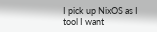I pick up NixOS as I tool I want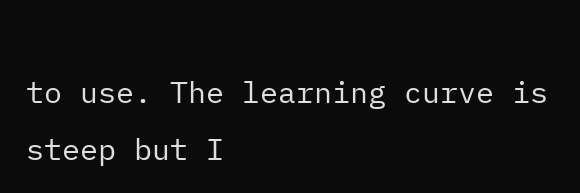to use. The learning curve is steep but I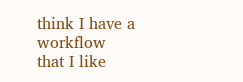think I have a workflow that I like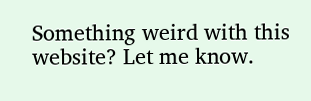Something weird with this website? Let me know.